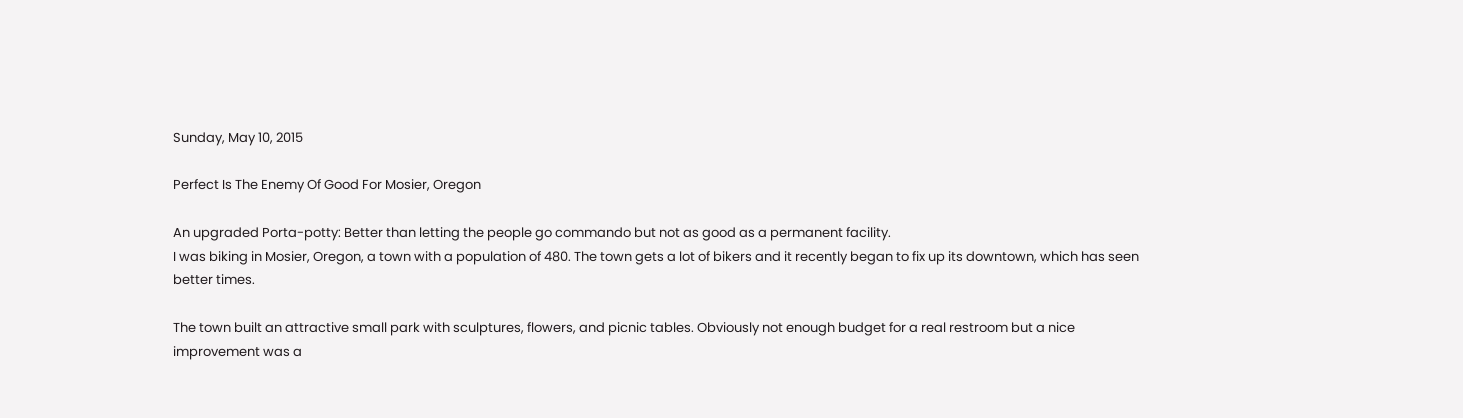Sunday, May 10, 2015

Perfect Is The Enemy Of Good For Mosier, Oregon

An upgraded Porta-potty: Better than letting the people go commando but not as good as a permanent facility.
I was biking in Mosier, Oregon, a town with a population of 480. The town gets a lot of bikers and it recently began to fix up its downtown, which has seen better times.

The town built an attractive small park with sculptures, flowers, and picnic tables. Obviously not enough budget for a real restroom but a nice improvement was a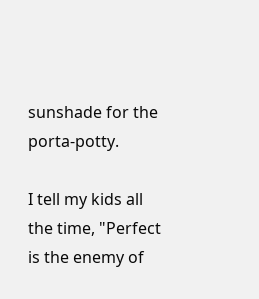sunshade for the porta-potty.

I tell my kids all the time, "Perfect is the enemy of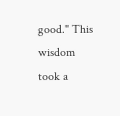good." This wisdom took a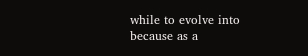while to evolve into because as a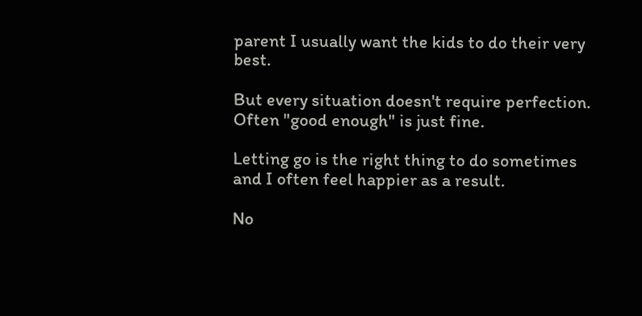parent I usually want the kids to do their very best.

But every situation doesn't require perfection. Often "good enough" is just fine.

Letting go is the right thing to do sometimes and I often feel happier as a result.

No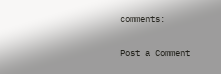comments:

Post a Comment